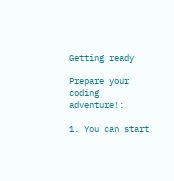Getting ready

Prepare your coding adventure!:

1. You can start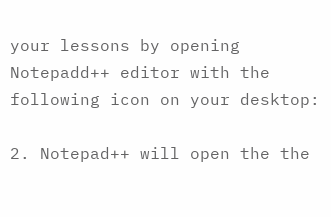your lessons by opening Notepadd++ editor with the following icon on your desktop:

2. Notepad++ will open the the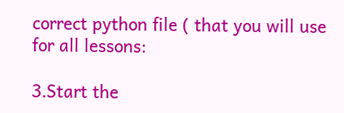correct python file ( that you will use for all lessons:

3.Start the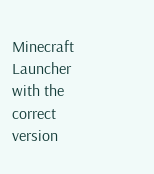Minecraft Launcher with the correct version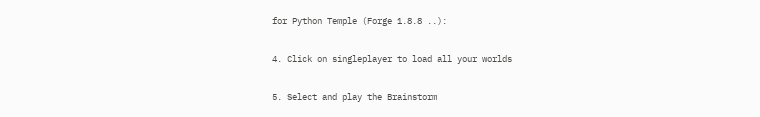for Python Temple (Forge 1.8.8 ..):

4. Click on singleplayer to load all your worlds

5. Select and play the Brainstorm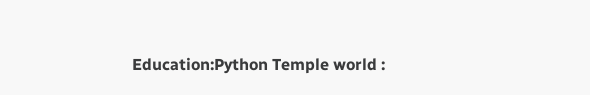Education:Python Temple world :